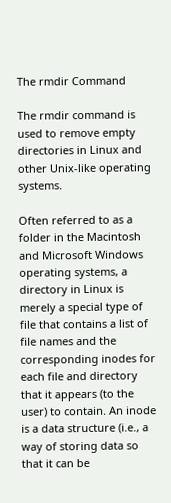The rmdir Command

The rmdir command is used to remove empty directories in Linux and other Unix-like operating systems.

Often referred to as a folder in the Macintosh and Microsoft Windows operating systems, a directory in Linux is merely a special type of file that contains a list of file names and the corresponding inodes for each file and directory that it appears (to the user) to contain. An inode is a data structure (i.e., a way of storing data so that it can be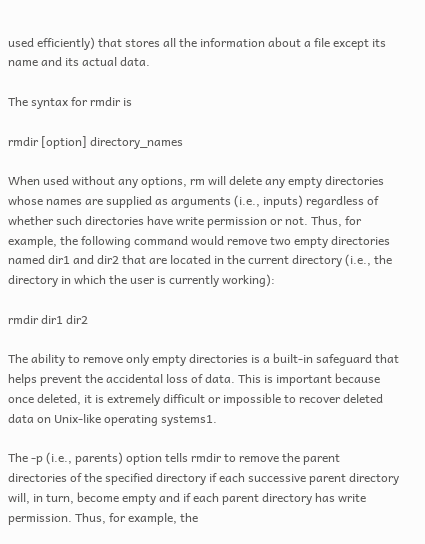used efficiently) that stores all the information about a file except its name and its actual data.

The syntax for rmdir is

rmdir [option] directory_names

When used without any options, rm will delete any empty directories whose names are supplied as arguments (i.e., inputs) regardless of whether such directories have write permission or not. Thus, for example, the following command would remove two empty directories named dir1 and dir2 that are located in the current directory (i.e., the directory in which the user is currently working):

rmdir dir1 dir2

The ability to remove only empty directories is a built-in safeguard that helps prevent the accidental loss of data. This is important because once deleted, it is extremely difficult or impossible to recover deleted data on Unix-like operating systems1.

The -p (i.e., parents) option tells rmdir to remove the parent directories of the specified directory if each successive parent directory will, in turn, become empty and if each parent directory has write permission. Thus, for example, the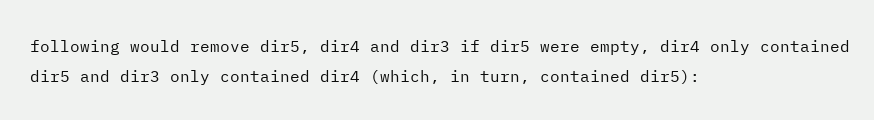following would remove dir5, dir4 and dir3 if dir5 were empty, dir4 only contained dir5 and dir3 only contained dir4 (which, in turn, contained dir5):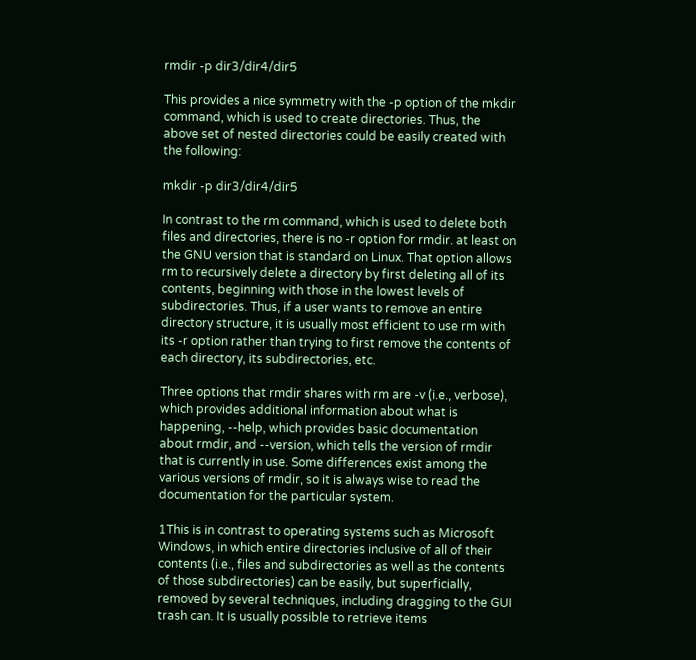rmdir -p dir3/dir4/dir5

This provides a nice symmetry with the -p option of the mkdir command, which is used to create directories. Thus, the above set of nested directories could be easily created with the following:

mkdir -p dir3/dir4/dir5

In contrast to the rm command, which is used to delete both files and directories, there is no -r option for rmdir. at least on the GNU version that is standard on Linux. That option allows rm to recursively delete a directory by first deleting all of its contents, beginning with those in the lowest levels of subdirectories. Thus, if a user wants to remove an entire directory structure, it is usually most efficient to use rm with its -r option rather than trying to first remove the contents of each directory, its subdirectories, etc.

Three options that rmdir shares with rm are -v (i.e., verbose), which provides additional information about what is happening, --help, which provides basic documentation about rmdir, and --version, which tells the version of rmdir that is currently in use. Some differences exist among the various versions of rmdir, so it is always wise to read the documentation for the particular system.

1This is in contrast to operating systems such as Microsoft Windows, in which entire directories inclusive of all of their contents (i.e., files and subdirectories as well as the contents of those subdirectories) can be easily, but superficially, removed by several techniques, including dragging to the GUI trash can. It is usually possible to retrieve items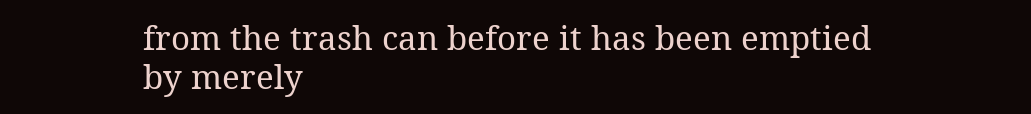from the trash can before it has been emptied by merely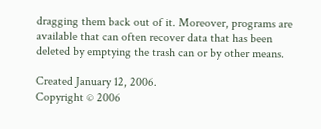dragging them back out of it. Moreover, programs are available that can often recover data that has been deleted by emptying the trash can or by other means.

Created January 12, 2006.
Copyright © 2006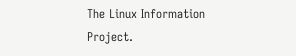The Linux Information Project.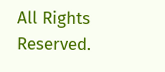All Rights Reserved.